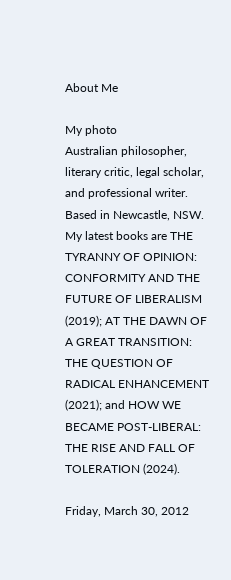About Me

My photo
Australian philosopher, literary critic, legal scholar, and professional writer. Based in Newcastle, NSW. My latest books are THE TYRANNY OF OPINION: CONFORMITY AND THE FUTURE OF LIBERALISM (2019); AT THE DAWN OF A GREAT TRANSITION: THE QUESTION OF RADICAL ENHANCEMENT (2021); and HOW WE BECAME POST-LIBERAL: THE RISE AND FALL OF TOLERATION (2024).

Friday, March 30, 2012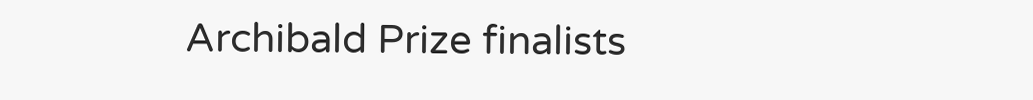Archibald Prize finalists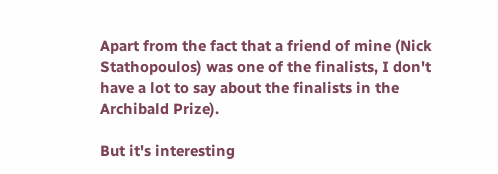Apart from the fact that a friend of mine (Nick Stathopoulos) was one of the finalists, I don't have a lot to say about the finalists in the Archibald Prize).

But it's interesting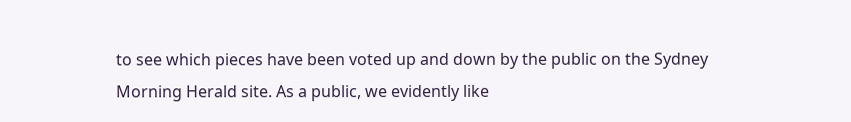to see which pieces have been voted up and down by the public on the Sydney Morning Herald site. As a public, we evidently like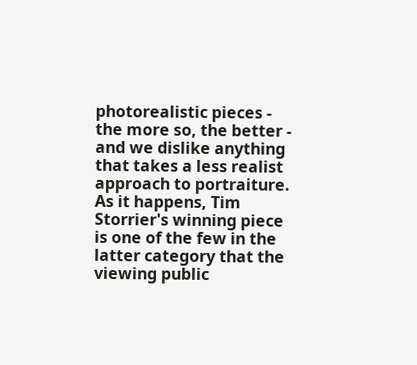photorealistic pieces - the more so, the better - and we dislike anything that takes a less realist approach to portraiture. As it happens, Tim Storrier's winning piece is one of the few in the latter category that the viewing public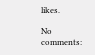likes.

No comments: